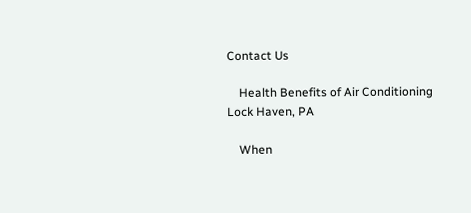Contact Us

    Health Benefits of Air Conditioning Lock Haven, PA

    When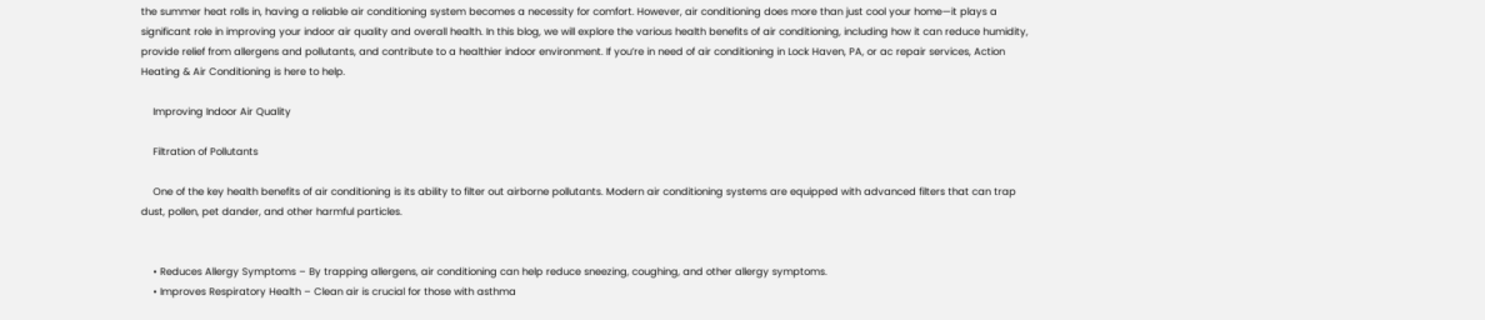the summer heat rolls in, having a reliable air conditioning system becomes a necessity for comfort. However, air conditioning does more than just cool your home—it plays a significant role in improving your indoor air quality and overall health. In this blog, we will explore the various health benefits of air conditioning, including how it can reduce humidity, provide relief from allergens and pollutants, and contribute to a healthier indoor environment. If you’re in need of air conditioning in Lock Haven, PA, or ac repair services, Action Heating & Air Conditioning is here to help.

    Improving Indoor Air Quality

    Filtration of Pollutants

    One of the key health benefits of air conditioning is its ability to filter out airborne pollutants. Modern air conditioning systems are equipped with advanced filters that can trap dust, pollen, pet dander, and other harmful particles.


    • Reduces Allergy Symptoms – By trapping allergens, air conditioning can help reduce sneezing, coughing, and other allergy symptoms.
    • Improves Respiratory Health – Clean air is crucial for those with asthma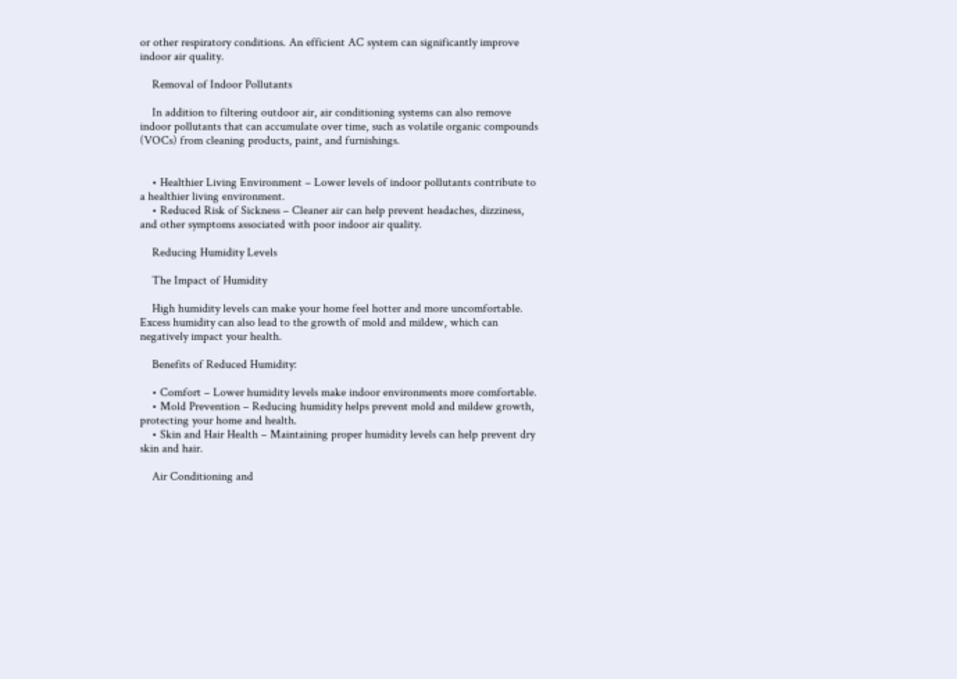or other respiratory conditions. An efficient AC system can significantly improve indoor air quality.

    Removal of Indoor Pollutants

    In addition to filtering outdoor air, air conditioning systems can also remove indoor pollutants that can accumulate over time, such as volatile organic compounds (VOCs) from cleaning products, paint, and furnishings.


    • Healthier Living Environment – Lower levels of indoor pollutants contribute to a healthier living environment.
    • Reduced Risk of Sickness – Cleaner air can help prevent headaches, dizziness, and other symptoms associated with poor indoor air quality.

    Reducing Humidity Levels

    The Impact of Humidity

    High humidity levels can make your home feel hotter and more uncomfortable. Excess humidity can also lead to the growth of mold and mildew, which can negatively impact your health.

    Benefits of Reduced Humidity:

    • Comfort – Lower humidity levels make indoor environments more comfortable.
    • Mold Prevention – Reducing humidity helps prevent mold and mildew growth, protecting your home and health.
    • Skin and Hair Health – Maintaining proper humidity levels can help prevent dry skin and hair.

    Air Conditioning and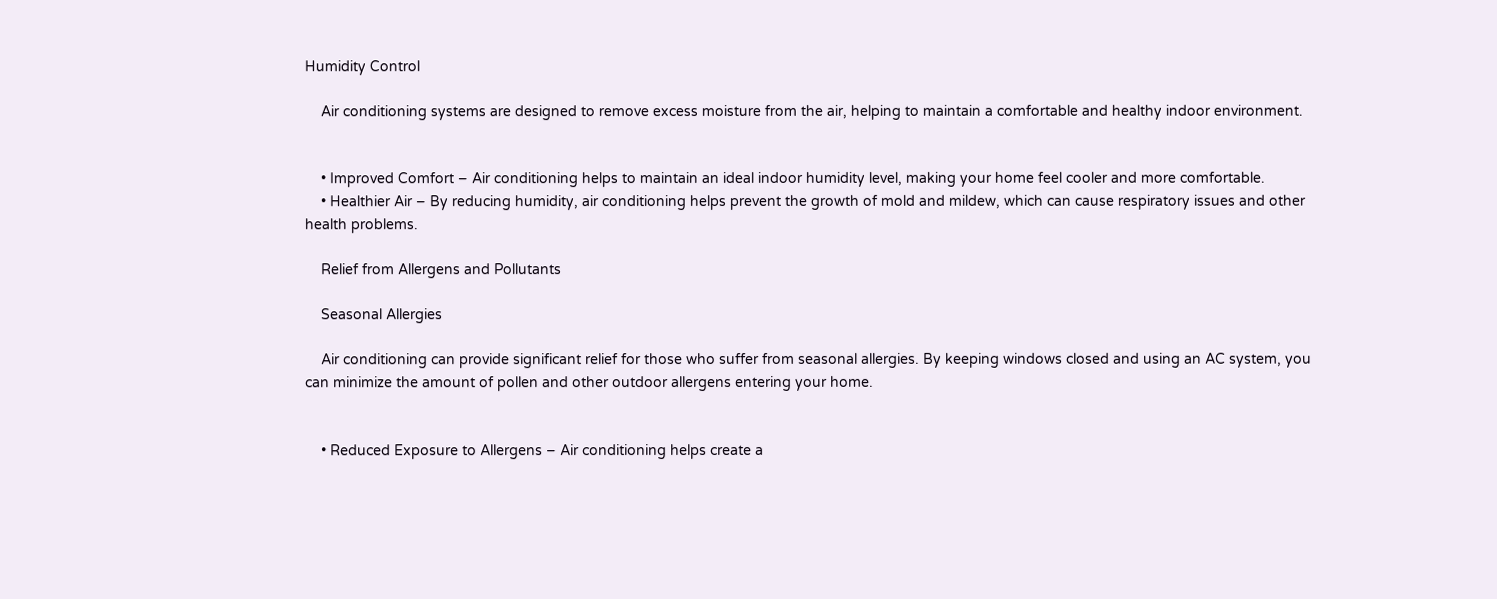Humidity Control

    Air conditioning systems are designed to remove excess moisture from the air, helping to maintain a comfortable and healthy indoor environment.


    • Improved Comfort – Air conditioning helps to maintain an ideal indoor humidity level, making your home feel cooler and more comfortable.
    • Healthier Air – By reducing humidity, air conditioning helps prevent the growth of mold and mildew, which can cause respiratory issues and other health problems.

    Relief from Allergens and Pollutants

    Seasonal Allergies

    Air conditioning can provide significant relief for those who suffer from seasonal allergies. By keeping windows closed and using an AC system, you can minimize the amount of pollen and other outdoor allergens entering your home.


    • Reduced Exposure to Allergens – Air conditioning helps create a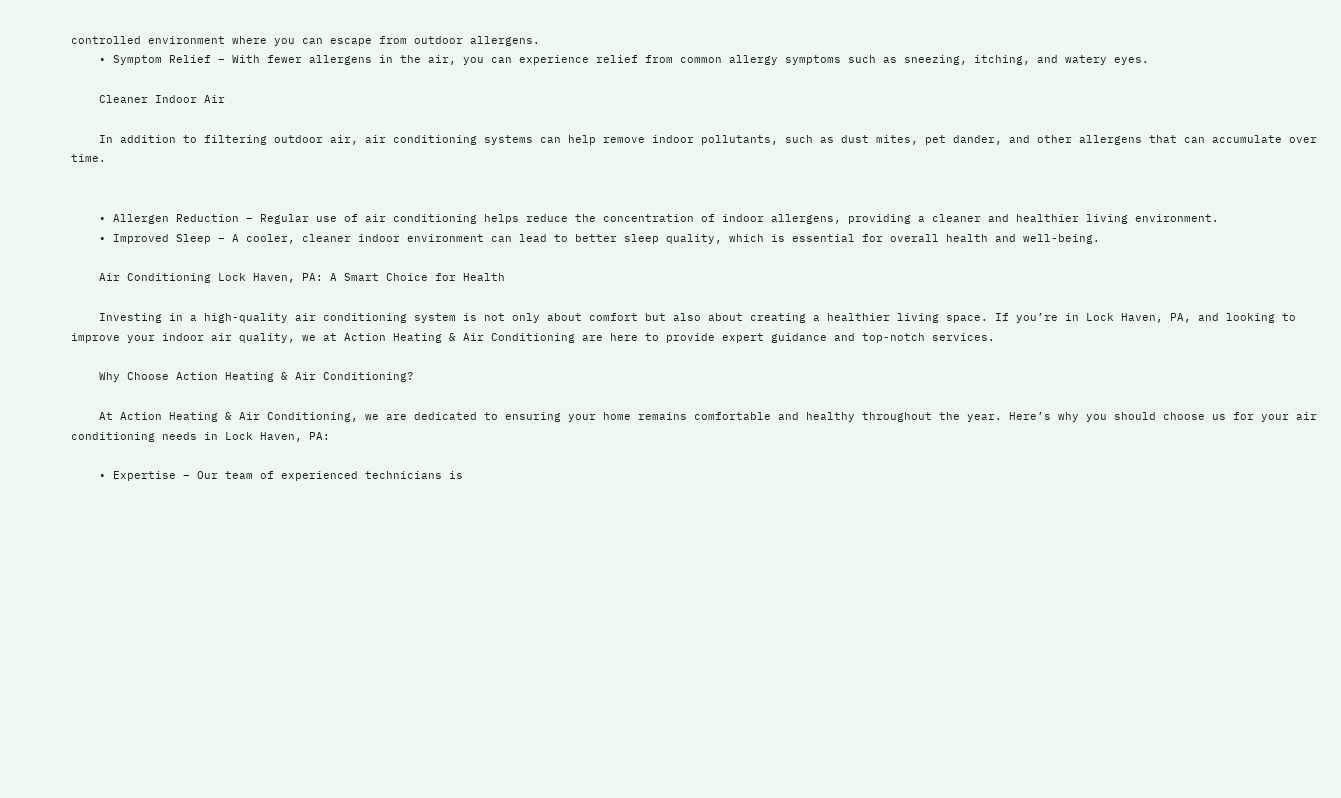controlled environment where you can escape from outdoor allergens.
    • Symptom Relief – With fewer allergens in the air, you can experience relief from common allergy symptoms such as sneezing, itching, and watery eyes.

    Cleaner Indoor Air

    In addition to filtering outdoor air, air conditioning systems can help remove indoor pollutants, such as dust mites, pet dander, and other allergens that can accumulate over time.


    • Allergen Reduction – Regular use of air conditioning helps reduce the concentration of indoor allergens, providing a cleaner and healthier living environment.
    • Improved Sleep – A cooler, cleaner indoor environment can lead to better sleep quality, which is essential for overall health and well-being.

    Air Conditioning Lock Haven, PA: A Smart Choice for Health

    Investing in a high-quality air conditioning system is not only about comfort but also about creating a healthier living space. If you’re in Lock Haven, PA, and looking to improve your indoor air quality, we at Action Heating & Air Conditioning are here to provide expert guidance and top-notch services.

    Why Choose Action Heating & Air Conditioning?

    At Action Heating & Air Conditioning, we are dedicated to ensuring your home remains comfortable and healthy throughout the year. Here’s why you should choose us for your air conditioning needs in Lock Haven, PA:

    • Expertise – Our team of experienced technicians is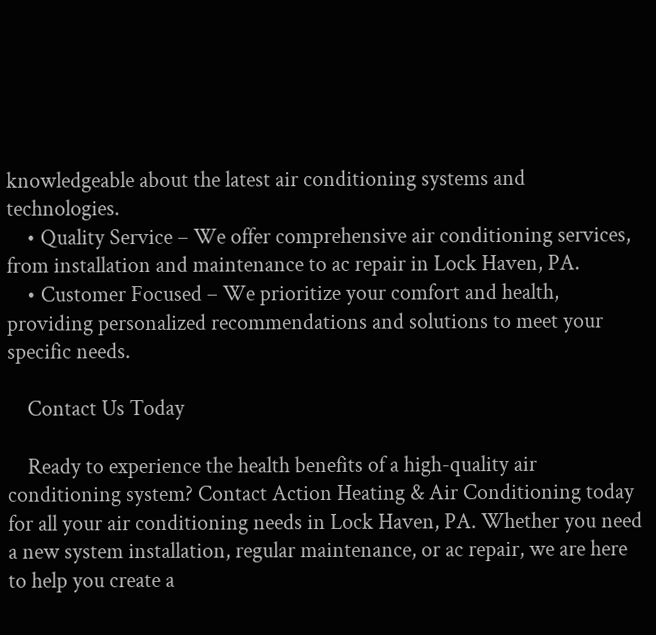knowledgeable about the latest air conditioning systems and technologies.
    • Quality Service – We offer comprehensive air conditioning services, from installation and maintenance to ac repair in Lock Haven, PA.
    • Customer Focused – We prioritize your comfort and health, providing personalized recommendations and solutions to meet your specific needs.

    Contact Us Today

    Ready to experience the health benefits of a high-quality air conditioning system? Contact Action Heating & Air Conditioning today for all your air conditioning needs in Lock Haven, PA. Whether you need a new system installation, regular maintenance, or ac repair, we are here to help you create a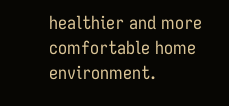healthier and more comfortable home environment.